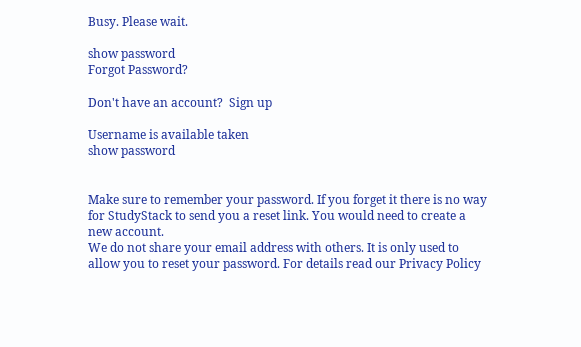Busy. Please wait.

show password
Forgot Password?

Don't have an account?  Sign up

Username is available taken
show password


Make sure to remember your password. If you forget it there is no way for StudyStack to send you a reset link. You would need to create a new account.
We do not share your email address with others. It is only used to allow you to reset your password. For details read our Privacy Policy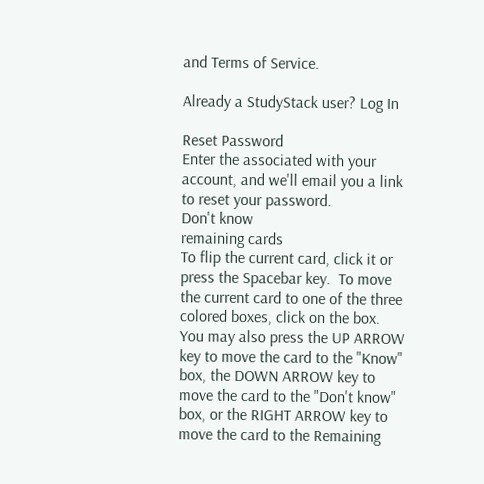and Terms of Service.

Already a StudyStack user? Log In

Reset Password
Enter the associated with your account, and we'll email you a link to reset your password.
Don't know
remaining cards
To flip the current card, click it or press the Spacebar key.  To move the current card to one of the three colored boxes, click on the box.  You may also press the UP ARROW key to move the card to the "Know" box, the DOWN ARROW key to move the card to the "Don't know" box, or the RIGHT ARROW key to move the card to the Remaining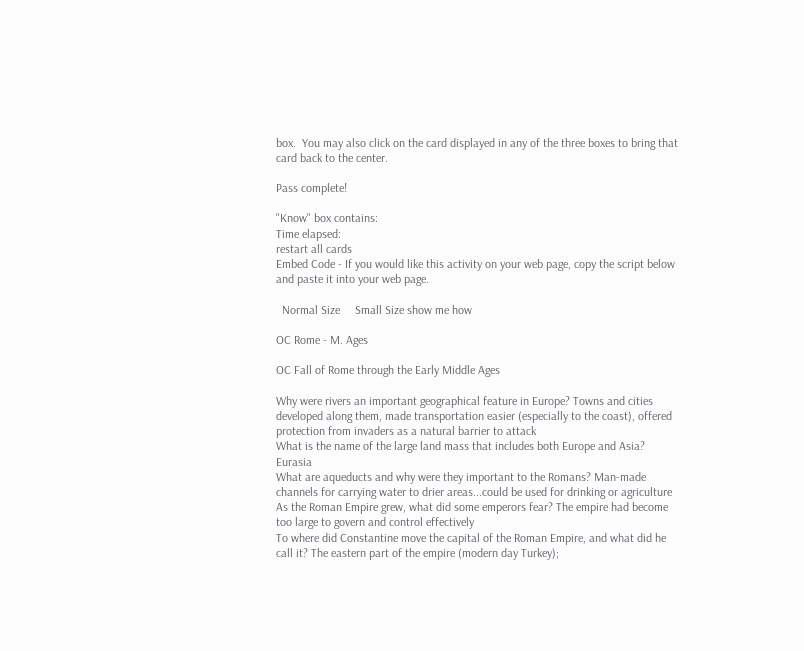box.  You may also click on the card displayed in any of the three boxes to bring that card back to the center.

Pass complete!

"Know" box contains:
Time elapsed:
restart all cards
Embed Code - If you would like this activity on your web page, copy the script below and paste it into your web page.

  Normal Size     Small Size show me how

OC Rome - M. Ages

OC Fall of Rome through the Early Middle Ages

Why were rivers an important geographical feature in Europe? Towns and cities developed along them, made transportation easier (especially to the coast), offered protection from invaders as a natural barrier to attack
What is the name of the large land mass that includes both Europe and Asia? Eurasia
What are aqueducts and why were they important to the Romans? Man-made channels for carrying water to drier areas...could be used for drinking or agriculture
As the Roman Empire grew, what did some emperors fear? The empire had become too large to govern and control effectively
To where did Constantine move the capital of the Roman Empire, and what did he call it? The eastern part of the empire (modern day Turkey);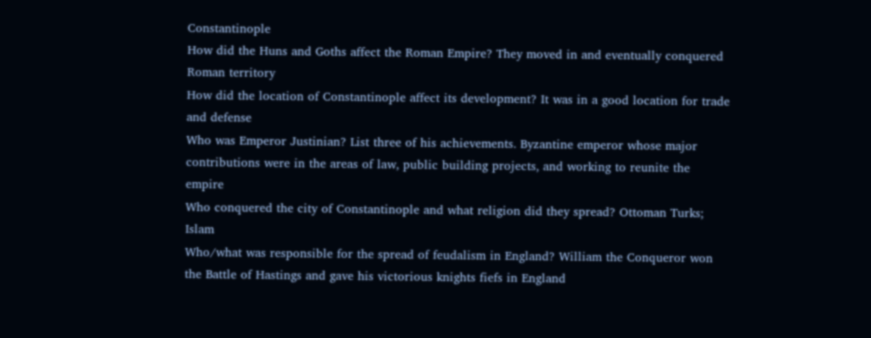Constantinople
How did the Huns and Goths affect the Roman Empire? They moved in and eventually conquered Roman territory
How did the location of Constantinople affect its development? It was in a good location for trade and defense
Who was Emperor Justinian? List three of his achievements. Byzantine emperor whose major contributions were in the areas of law, public building projects, and working to reunite the empire
Who conquered the city of Constantinople and what religion did they spread? Ottoman Turks; Islam
Who/what was responsible for the spread of feudalism in England? William the Conqueror won the Battle of Hastings and gave his victorious knights fiefs in England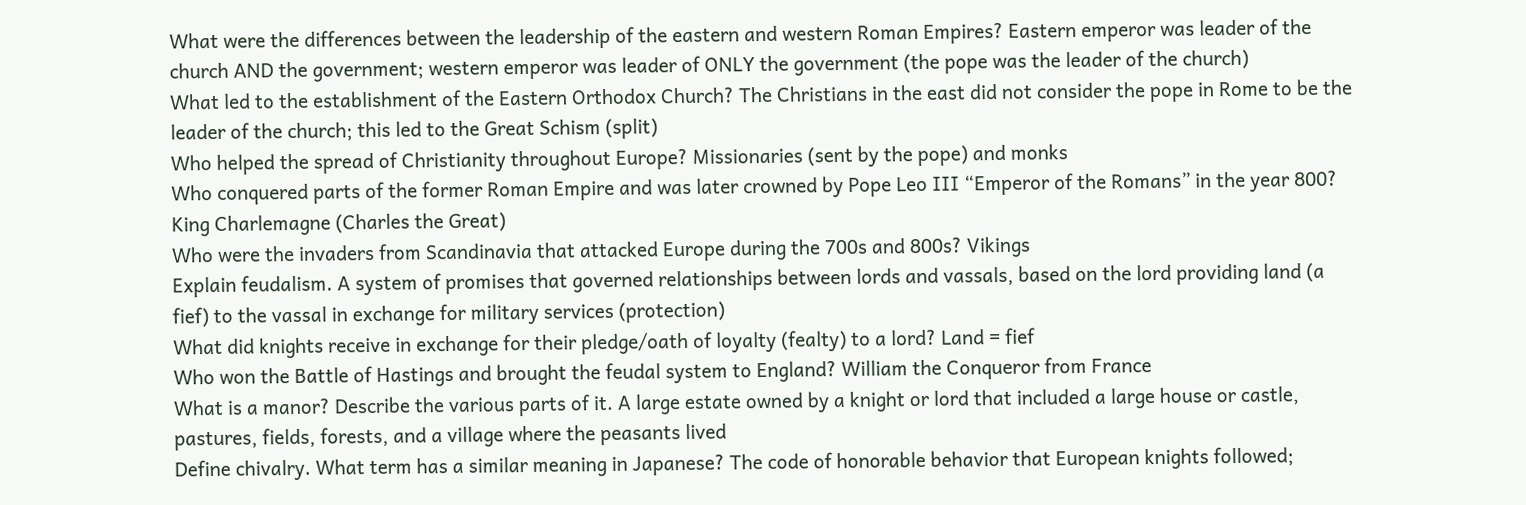What were the differences between the leadership of the eastern and western Roman Empires? Eastern emperor was leader of the church AND the government; western emperor was leader of ONLY the government (the pope was the leader of the church)
What led to the establishment of the Eastern Orthodox Church? The Christians in the east did not consider the pope in Rome to be the leader of the church; this led to the Great Schism (split)
Who helped the spread of Christianity throughout Europe? Missionaries (sent by the pope) and monks
Who conquered parts of the former Roman Empire and was later crowned by Pope Leo III “Emperor of the Romans” in the year 800? King Charlemagne (Charles the Great)
Who were the invaders from Scandinavia that attacked Europe during the 700s and 800s? Vikings
Explain feudalism. A system of promises that governed relationships between lords and vassals, based on the lord providing land (a fief) to the vassal in exchange for military services (protection)
What did knights receive in exchange for their pledge/oath of loyalty (fealty) to a lord? Land = fief
Who won the Battle of Hastings and brought the feudal system to England? William the Conqueror from France
What is a manor? Describe the various parts of it. A large estate owned by a knight or lord that included a large house or castle, pastures, fields, forests, and a village where the peasants lived
Define chivalry. What term has a similar meaning in Japanese? The code of honorable behavior that European knights followed;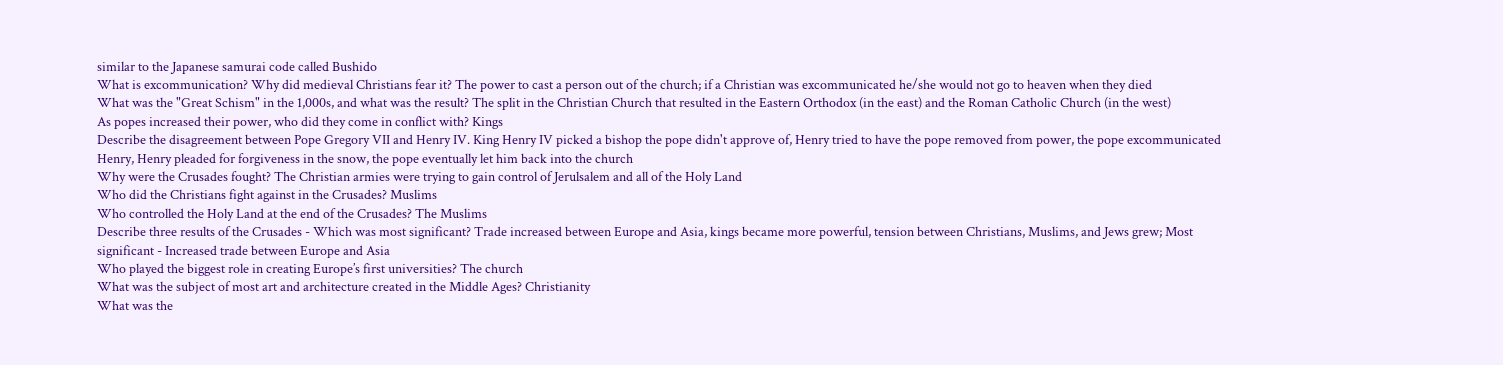similar to the Japanese samurai code called Bushido
What is excommunication? Why did medieval Christians fear it? The power to cast a person out of the church; if a Christian was excommunicated he/she would not go to heaven when they died
What was the "Great Schism" in the 1,000s, and what was the result? The split in the Christian Church that resulted in the Eastern Orthodox (in the east) and the Roman Catholic Church (in the west)
As popes increased their power, who did they come in conflict with? Kings
Describe the disagreement between Pope Gregory VII and Henry IV. King Henry IV picked a bishop the pope didn't approve of, Henry tried to have the pope removed from power, the pope excommunicated Henry, Henry pleaded for forgiveness in the snow, the pope eventually let him back into the church
Why were the Crusades fought? The Christian armies were trying to gain control of Jerulsalem and all of the Holy Land
Who did the Christians fight against in the Crusades? Muslims
Who controlled the Holy Land at the end of the Crusades? The Muslims
Describe three results of the Crusades - Which was most significant? Trade increased between Europe and Asia, kings became more powerful, tension between Christians, Muslims, and Jews grew; Most significant - Increased trade between Europe and Asia
Who played the biggest role in creating Europe’s first universities? The church
What was the subject of most art and architecture created in the Middle Ages? Christianity
What was the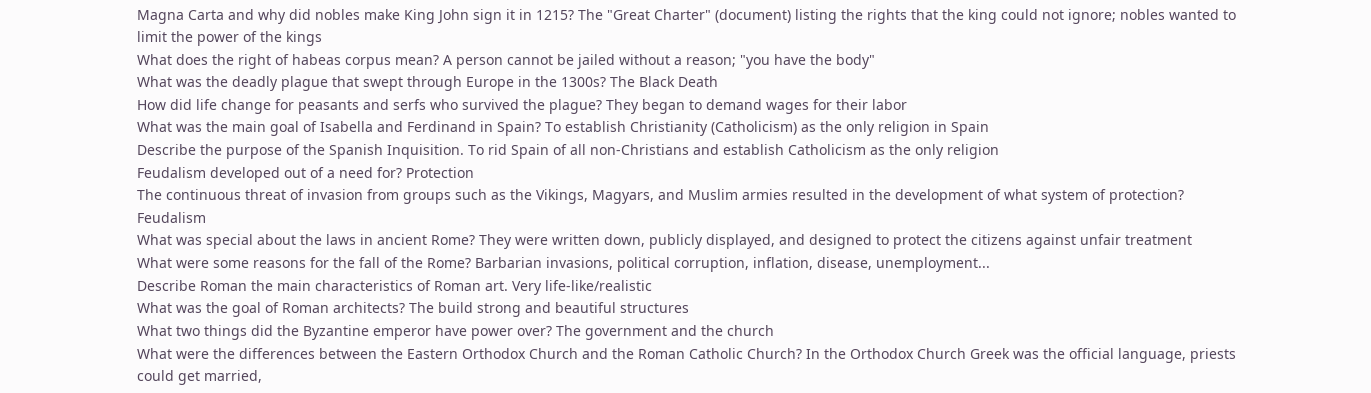Magna Carta and why did nobles make King John sign it in 1215? The "Great Charter" (document) listing the rights that the king could not ignore; nobles wanted to limit the power of the kings
What does the right of habeas corpus mean? A person cannot be jailed without a reason; "you have the body"
What was the deadly plague that swept through Europe in the 1300s? The Black Death
How did life change for peasants and serfs who survived the plague? They began to demand wages for their labor
What was the main goal of Isabella and Ferdinand in Spain? To establish Christianity (Catholicism) as the only religion in Spain
Describe the purpose of the Spanish Inquisition. To rid Spain of all non-Christians and establish Catholicism as the only religion
Feudalism developed out of a need for? Protection
The continuous threat of invasion from groups such as the Vikings, Magyars, and Muslim armies resulted in the development of what system of protection? Feudalism
What was special about the laws in ancient Rome? They were written down, publicly displayed, and designed to protect the citizens against unfair treatment
What were some reasons for the fall of the Rome? Barbarian invasions, political corruption, inflation, disease, unemployment...
Describe Roman the main characteristics of Roman art. Very life-like/realistic
What was the goal of Roman architects? The build strong and beautiful structures
What two things did the Byzantine emperor have power over? The government and the church
What were the differences between the Eastern Orthodox Church and the Roman Catholic Church? In the Orthodox Church Greek was the official language, priests could get married,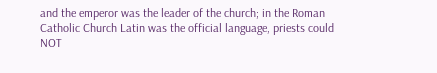and the emperor was the leader of the church; in the Roman Catholic Church Latin was the official language, priests could NOT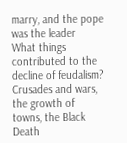marry, and the pope was the leader
What things contributed to the decline of feudalism? Crusades and wars, the growth of towns, the Black Death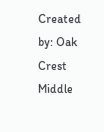Created by: Oak Crest Middle